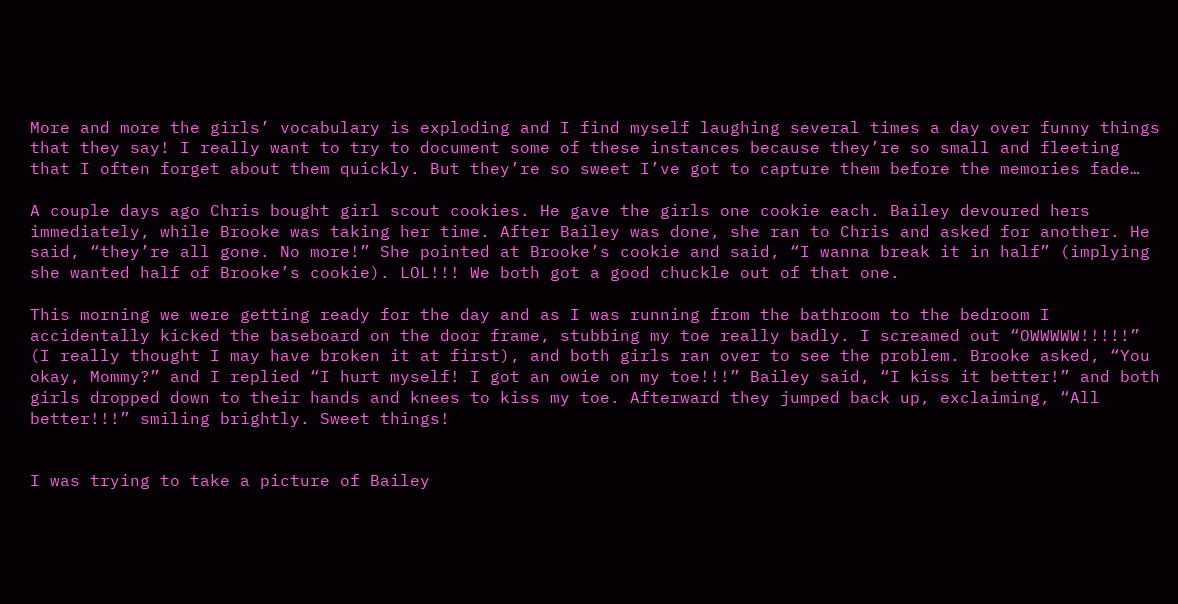More and more the girls’ vocabulary is exploding and I find myself laughing several times a day over funny things that they say! I really want to try to document some of these instances because they’re so small and fleeting that I often forget about them quickly. But they’re so sweet I’ve got to capture them before the memories fade…

A couple days ago Chris bought girl scout cookies. He gave the girls one cookie each. Bailey devoured hers immediately, while Brooke was taking her time. After Bailey was done, she ran to Chris and asked for another. He said, “they’re all gone. No more!” She pointed at Brooke’s cookie and said, “I wanna break it in half” (implying she wanted half of Brooke’s cookie). LOL!!! We both got a good chuckle out of that one.

This morning we were getting ready for the day and as I was running from the bathroom to the bedroom I accidentally kicked the baseboard on the door frame, stubbing my toe really badly. I screamed out “OWWWWW!!!!!” (I really thought I may have broken it at first), and both girls ran over to see the problem. Brooke asked, “You okay, Mommy?” and I replied “I hurt myself! I got an owie on my toe!!!” Bailey said, “I kiss it better!” and both girls dropped down to their hands and knees to kiss my toe. Afterward they jumped back up, exclaiming, “All better!!!” smiling brightly. Sweet things!


I was trying to take a picture of Bailey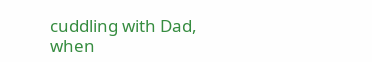cuddling with Dad, when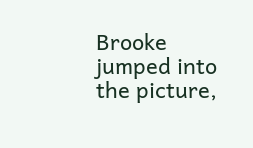Brooke jumped into the picture,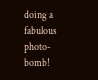doing a fabulous photo-bomb!